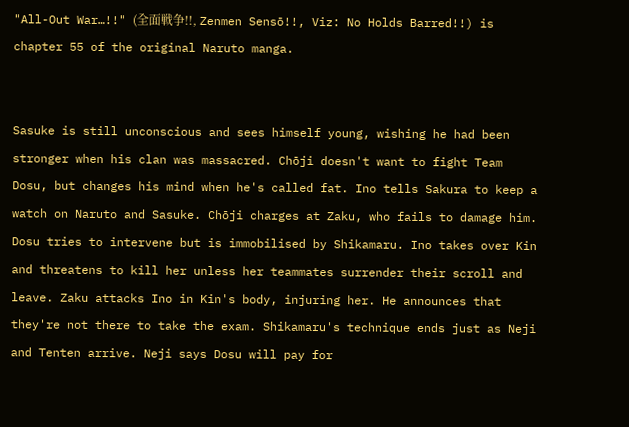"All-Out War…!!" (全面戦争!!, Zenmen Sensō!!, Viz: No Holds Barred!!) is chapter 55 of the original Naruto manga.


Sasuke is still unconscious and sees himself young, wishing he had been stronger when his clan was massacred. Chōji doesn't want to fight Team Dosu, but changes his mind when he's called fat. Ino tells Sakura to keep a watch on Naruto and Sasuke. Chōji charges at Zaku, who fails to damage him. Dosu tries to intervene but is immobilised by Shikamaru. Ino takes over Kin and threatens to kill her unless her teammates surrender their scroll and leave. Zaku attacks Ino in Kin's body, injuring her. He announces that they're not there to take the exam. Shikamaru's technique ends just as Neji and Tenten arrive. Neji says Dosu will pay for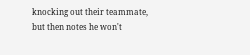knocking out their teammate, but then notes he won't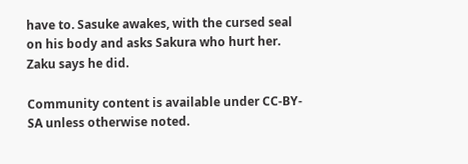have to. Sasuke awakes, with the cursed seal on his body and asks Sakura who hurt her. Zaku says he did.

Community content is available under CC-BY-SA unless otherwise noted.